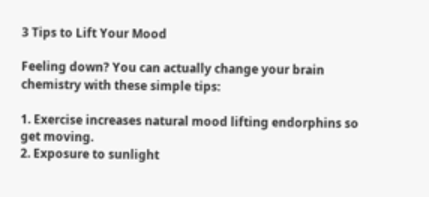3 Tips to Lift Your Mood

Feeling down? You can actually change your brain chemistry with these simple tips:

1. Exercise increases natural mood lifting endorphins so get moving.
2. Exposure to sunlight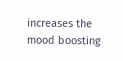increases the mood boosting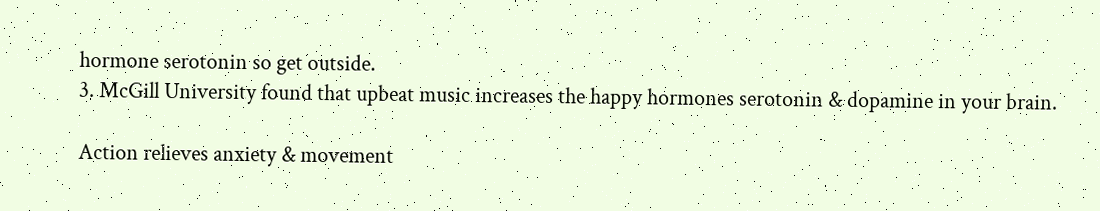hormone serotonin so get outside.
3. McGill University found that upbeat music increases the happy hormones serotonin & dopamine in your brain.

Action relieves anxiety & movement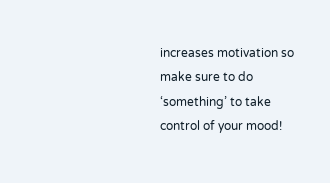increases motivation so make sure to do ‘something’ to take control of your mood!